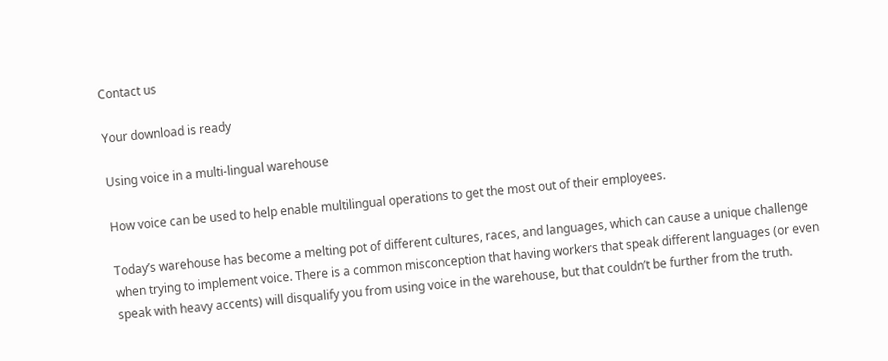Contact us

Your download is ready

Using voice in a multi-lingual warehouse

How voice can be used to help enable multilingual operations to get the most out of their employees.

Today’s warehouse has become a melting pot of different cultures, races, and languages, which can cause a unique challenge when trying to implement voice. There is a common misconception that having workers that speak different languages (or even speak with heavy accents) will disqualify you from using voice in the warehouse, but that couldn’t be further from the truth.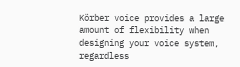Körber voice provides a large amount of flexibility when designing your voice system, regardless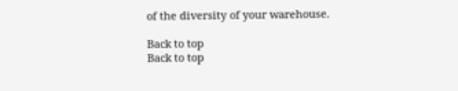of the diversity of your warehouse.

Back to top
Back to top